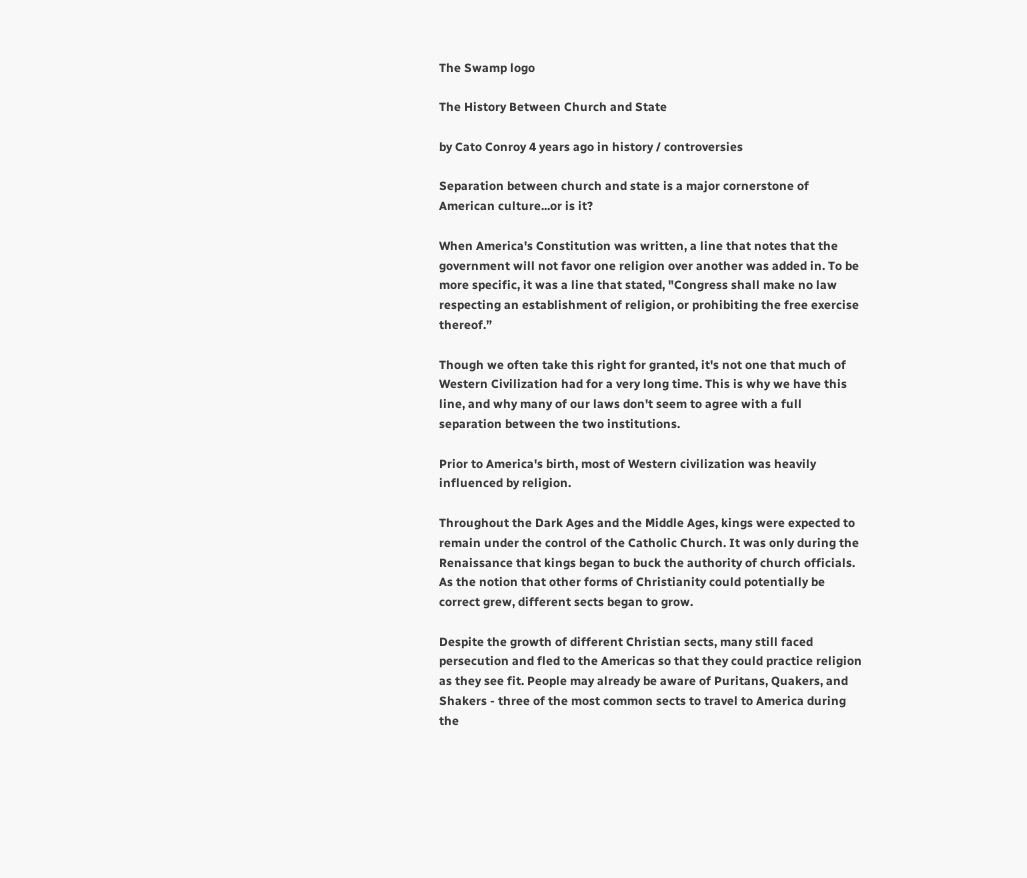The Swamp logo

The History Between Church and State

by Cato Conroy 4 years ago in history / controversies

Separation between church and state is a major cornerstone of American culture...or is it?

When America's Constitution was written, a line that notes that the government will not favor one religion over another was added in. To be more specific, it was a line that stated, "Congress shall make no law respecting an establishment of religion, or prohibiting the free exercise thereof.”

Though we often take this right for granted, it's not one that much of Western Civilization had for a very long time. This is why we have this line, and why many of our laws don't seem to agree with a full separation between the two institutions.

Prior to America's birth, most of Western civilization was heavily influenced by religion.

Throughout the Dark Ages and the Middle Ages, kings were expected to remain under the control of the Catholic Church. It was only during the Renaissance that kings began to buck the authority of church officials. As the notion that other forms of Christianity could potentially be correct grew, different sects began to grow.

Despite the growth of different Christian sects, many still faced persecution and fled to the Americas so that they could practice religion as they see fit. People may already be aware of Puritans, Quakers, and Shakers - three of the most common sects to travel to America during the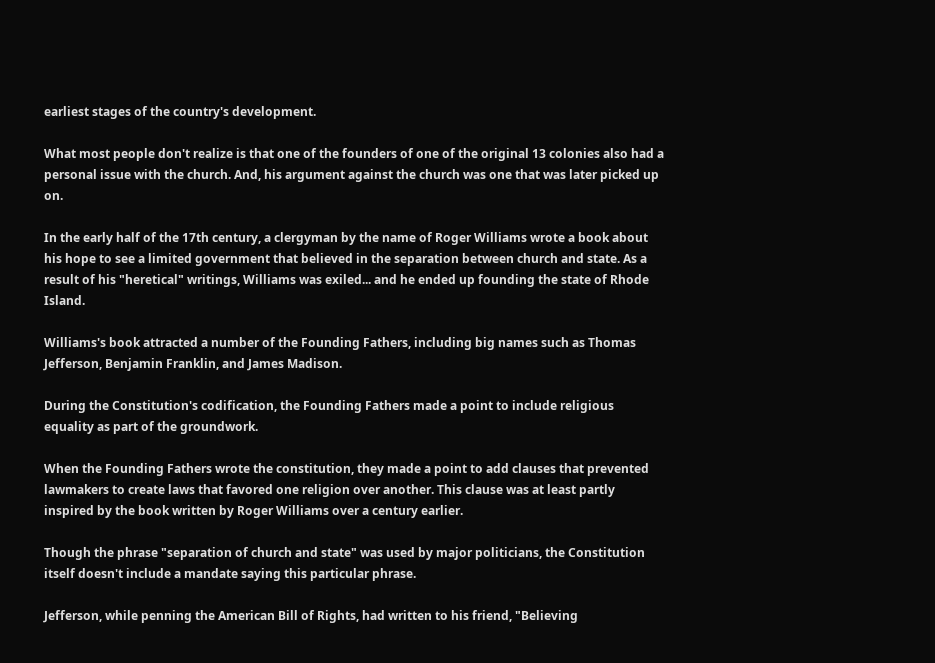earliest stages of the country's development.

What most people don't realize is that one of the founders of one of the original 13 colonies also had a personal issue with the church. And, his argument against the church was one that was later picked up on.

In the early half of the 17th century, a clergyman by the name of Roger Williams wrote a book about his hope to see a limited government that believed in the separation between church and state. As a result of his "heretical" writings, Williams was exiled... and he ended up founding the state of Rhode Island.

Williams's book attracted a number of the Founding Fathers, including big names such as Thomas Jefferson, Benjamin Franklin, and James Madison.

During the Constitution's codification, the Founding Fathers made a point to include religious equality as part of the groundwork.

When the Founding Fathers wrote the constitution, they made a point to add clauses that prevented lawmakers to create laws that favored one religion over another. This clause was at least partly inspired by the book written by Roger Williams over a century earlier.

Though the phrase "separation of church and state" was used by major politicians, the Constitution itself doesn't include a mandate saying this particular phrase.

Jefferson, while penning the American Bill of Rights, had written to his friend, "Believing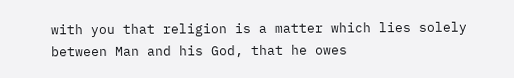with you that religion is a matter which lies solely between Man and his God, that he owes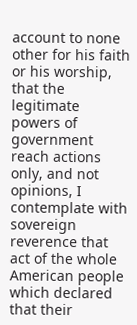account to none other for his faith or his worship, that the legitimate powers of government reach actions only, and not opinions, I contemplate with sovereign reverence that act of the whole American people which declared that their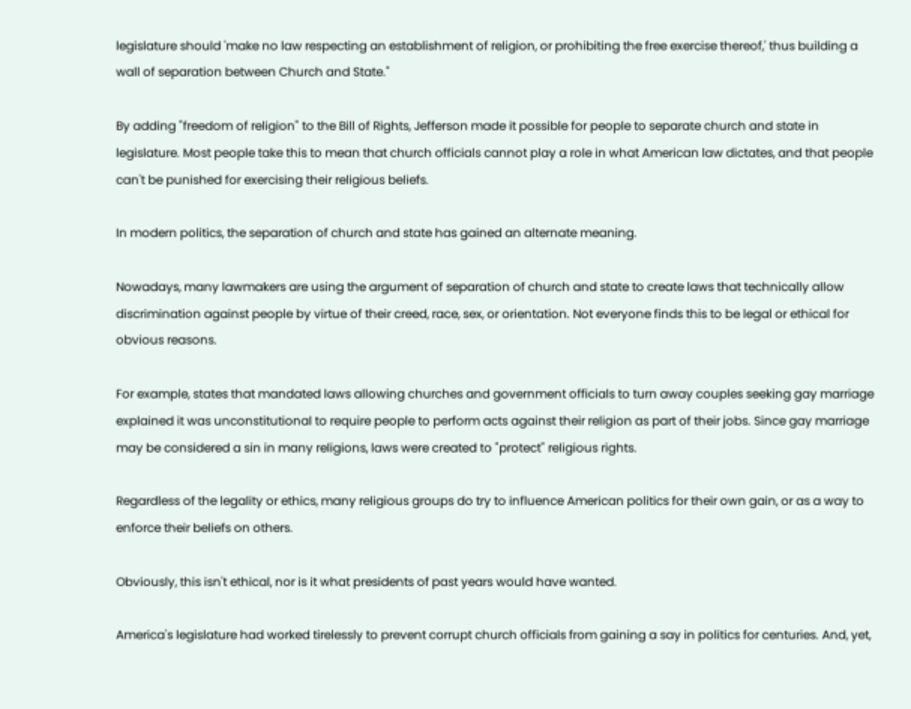legislature should 'make no law respecting an establishment of religion, or prohibiting the free exercise thereof,' thus building a wall of separation between Church and State."

By adding "freedom of religion" to the Bill of Rights, Jefferson made it possible for people to separate church and state in legislature. Most people take this to mean that church officials cannot play a role in what American law dictates, and that people can't be punished for exercising their religious beliefs.

In modern politics, the separation of church and state has gained an alternate meaning.

Nowadays, many lawmakers are using the argument of separation of church and state to create laws that technically allow discrimination against people by virtue of their creed, race, sex, or orientation. Not everyone finds this to be legal or ethical for obvious reasons.

For example, states that mandated laws allowing churches and government officials to turn away couples seeking gay marriage explained it was unconstitutional to require people to perform acts against their religion as part of their jobs. Since gay marriage may be considered a sin in many religions, laws were created to "protect" religious rights.

Regardless of the legality or ethics, many religious groups do try to influence American politics for their own gain, or as a way to enforce their beliefs on others.

Obviously, this isn't ethical, nor is it what presidents of past years would have wanted.

America's legislature had worked tirelessly to prevent corrupt church officials from gaining a say in politics for centuries. And, yet,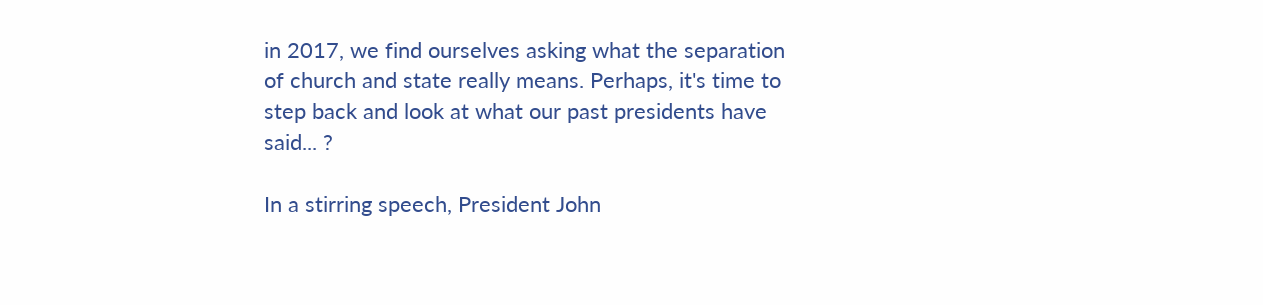in 2017, we find ourselves asking what the separation of church and state really means. Perhaps, it's time to step back and look at what our past presidents have said... ?

In a stirring speech, President John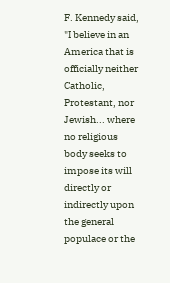F. Kennedy said, "I believe in an America that is officially neither Catholic, Protestant, nor Jewish... where no religious body seeks to impose its will directly or indirectly upon the general populace or the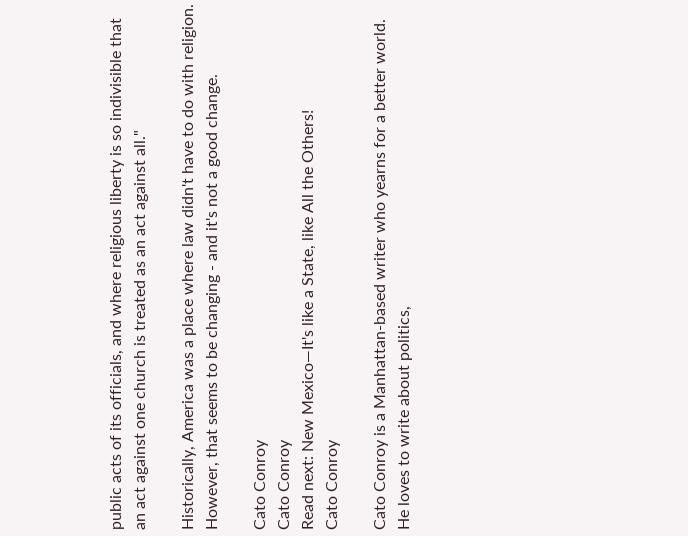public acts of its officials, and where religious liberty is so indivisible that an act against one church is treated as an act against all."

Historically, America was a place where law didn't have to do with religion. However, that seems to be changing - and it's not a good change.

Cato Conroy
Cato Conroy
Read next: New Mexico—It's like a State, like All the Others!
Cato Conroy

Cato Conroy is a Manhattan-based writer who yearns for a better world. He loves to write about politics,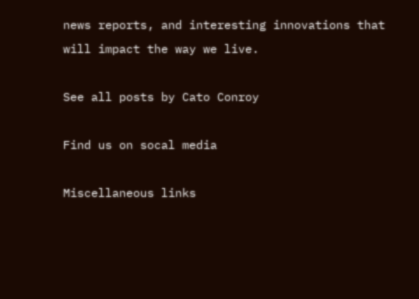news reports, and interesting innovations that will impact the way we live.

See all posts by Cato Conroy

Find us on socal media

Miscellaneous links